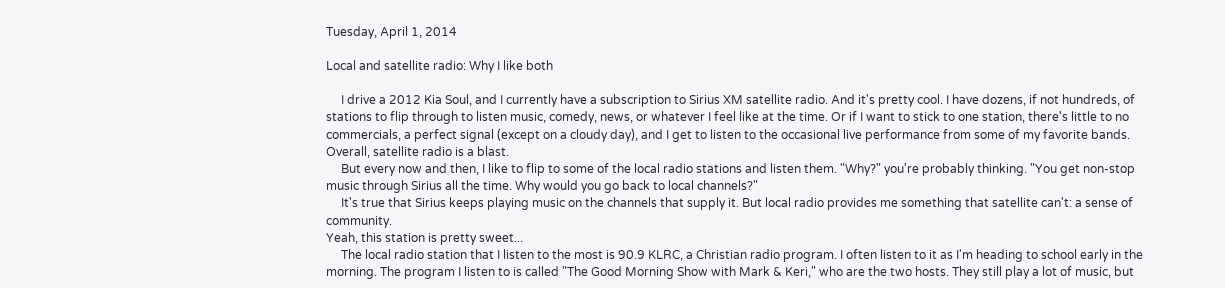Tuesday, April 1, 2014

Local and satellite radio: Why I like both

     I drive a 2012 Kia Soul, and I currently have a subscription to Sirius XM satellite radio. And it's pretty cool. I have dozens, if not hundreds, of stations to flip through to listen music, comedy, news, or whatever I feel like at the time. Or if I want to stick to one station, there's little to no commercials, a perfect signal (except on a cloudy day), and I get to listen to the occasional live performance from some of my favorite bands. Overall, satellite radio is a blast.
     But every now and then, I like to flip to some of the local radio stations and listen them. "Why?" you're probably thinking. "You get non-stop music through Sirius all the time. Why would you go back to local channels?"
     It's true that Sirius keeps playing music on the channels that supply it. But local radio provides me something that satellite can't: a sense of community.
Yeah, this station is pretty sweet...
     The local radio station that I listen to the most is 90.9 KLRC, a Christian radio program. I often listen to it as I'm heading to school early in the morning. The program I listen to is called "The Good Morning Show with Mark & Keri," who are the two hosts. They still play a lot of music, but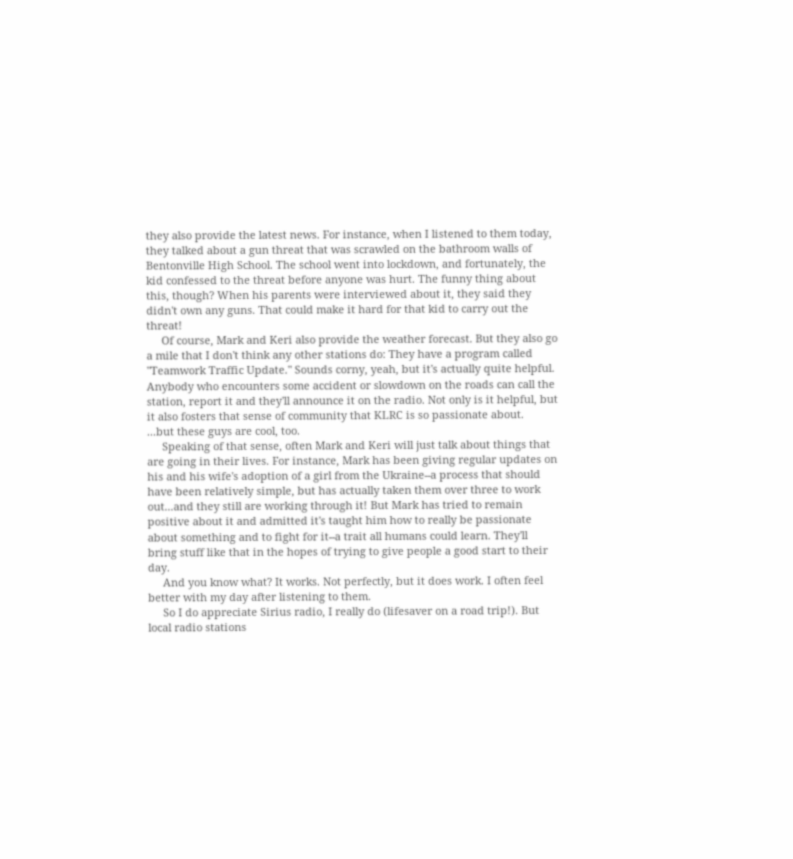they also provide the latest news. For instance, when I listened to them today, they talked about a gun threat that was scrawled on the bathroom walls of Bentonville High School. The school went into lockdown, and fortunately, the kid confessed to the threat before anyone was hurt. The funny thing about this, though? When his parents were interviewed about it, they said they didn't own any guns. That could make it hard for that kid to carry out the threat!
     Of course, Mark and Keri also provide the weather forecast. But they also go a mile that I don't think any other stations do: They have a program called "Teamwork Traffic Update." Sounds corny, yeah, but it's actually quite helpful. Anybody who encounters some accident or slowdown on the roads can call the station, report it and they'll announce it on the radio. Not only is it helpful, but it also fosters that sense of community that KLRC is so passionate about.
...but these guys are cool, too.
     Speaking of that sense, often Mark and Keri will just talk about things that are going in their lives. For instance, Mark has been giving regular updates on his and his wife's adoption of a girl from the Ukraine--a process that should have been relatively simple, but has actually taken them over three to work out...and they still are working through it! But Mark has tried to remain positive about it and admitted it's taught him how to really be passionate about something and to fight for it--a trait all humans could learn. They'll bring stuff like that in the hopes of trying to give people a good start to their day.
     And you know what? It works. Not perfectly, but it does work. I often feel better with my day after listening to them.
     So I do appreciate Sirius radio, I really do (lifesaver on a road trip!). But local radio stations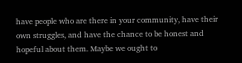have people who are there in your community, have their own struggles, and have the chance to be honest and hopeful about them. Maybe we ought to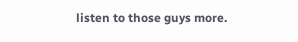listen to those guys more.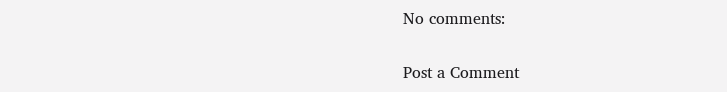No comments:

Post a Comment